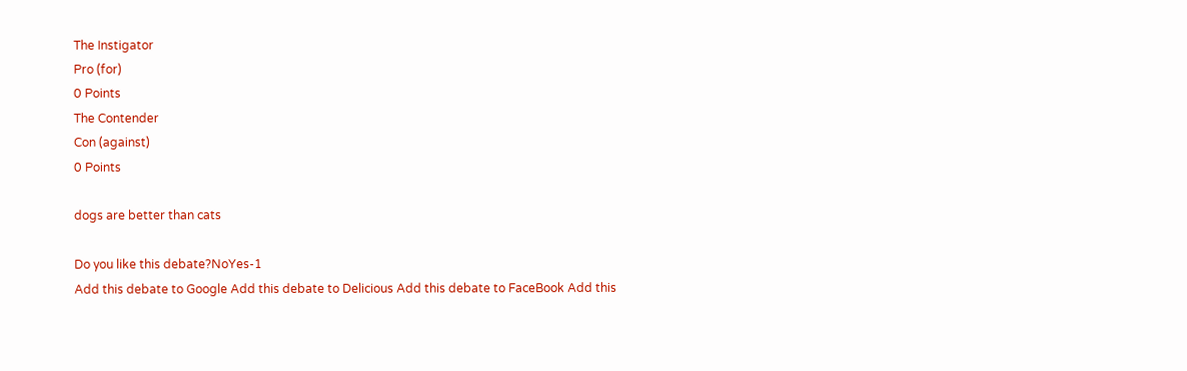The Instigator
Pro (for)
0 Points
The Contender
Con (against)
0 Points

dogs are better than cats

Do you like this debate?NoYes-1
Add this debate to Google Add this debate to Delicious Add this debate to FaceBook Add this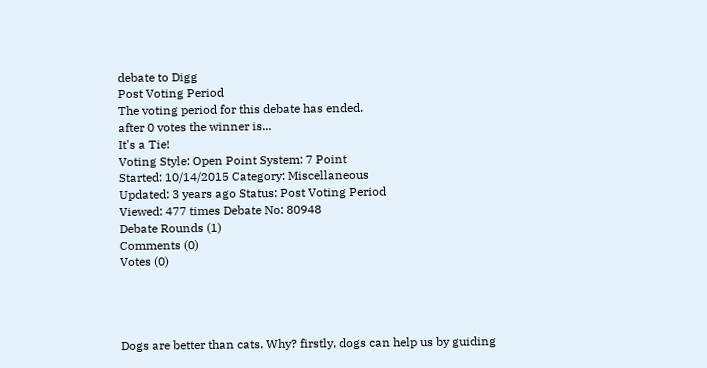debate to Digg
Post Voting Period
The voting period for this debate has ended.
after 0 votes the winner is...
It's a Tie!
Voting Style: Open Point System: 7 Point
Started: 10/14/2015 Category: Miscellaneous
Updated: 3 years ago Status: Post Voting Period
Viewed: 477 times Debate No: 80948
Debate Rounds (1)
Comments (0)
Votes (0)




Dogs are better than cats. Why? firstly, dogs can help us by guiding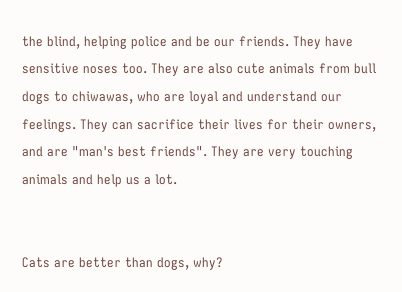the blind, helping police and be our friends. They have sensitive noses too. They are also cute animals from bull dogs to chiwawas, who are loyal and understand our feelings. They can sacrifice their lives for their owners, and are "man's best friends". They are very touching animals and help us a lot.


Cats are better than dogs, why?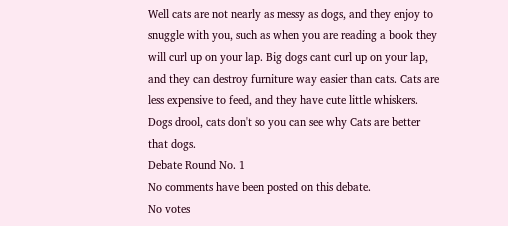Well cats are not nearly as messy as dogs, and they enjoy to snuggle with you, such as when you are reading a book they will curl up on your lap. Big dogs cant curl up on your lap, and they can destroy furniture way easier than cats. Cats are less expensive to feed, and they have cute little whiskers. Dogs drool, cats don't so you can see why Cats are better that dogs.
Debate Round No. 1
No comments have been posted on this debate.
No votes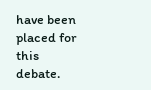have been placed for this debate.